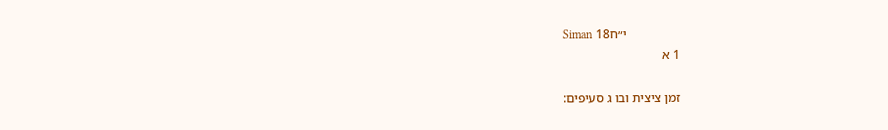Siman 18י״ח
1 א

זמן ציצית ובו ג סעיפים: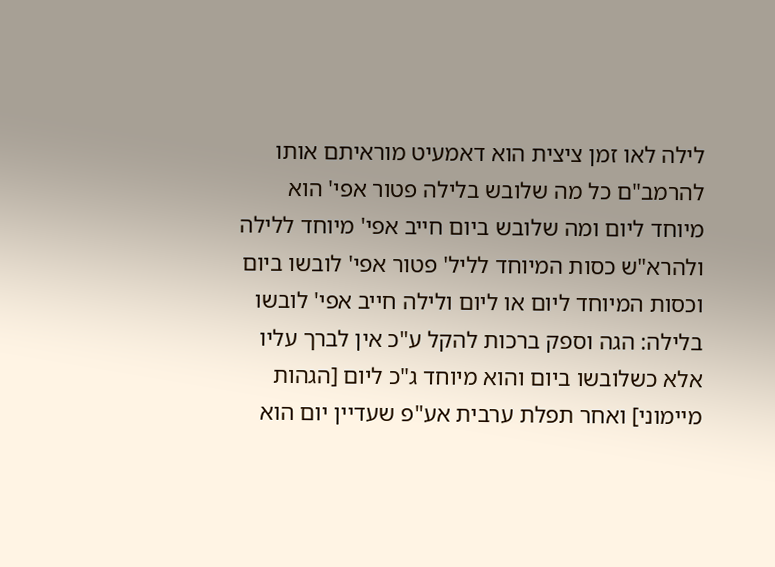לילה לאו זמן ציצית הוא דאמעיט מוראיתם אותו להרמב"ם כל מה שלובש בלילה פטור אפי' הוא מיוחד ליום ומה שלובש ביום חייב אפי' מיוחד ללילה ולהרא"ש כסות המיוחד לליל' פטור אפי' לובשו ביום וכסות המיוחד ליום או ליום ולילה חייב אפי' לובשו בלילה: הגה וספק ברכות להקל ע"כ אין לברך עליו אלא כשלובשו ביום והוא מיוחד ג"כ ליום [הגהות מיימוני] ואחר תפלת ערבית אע"פ שעדיין יום הוא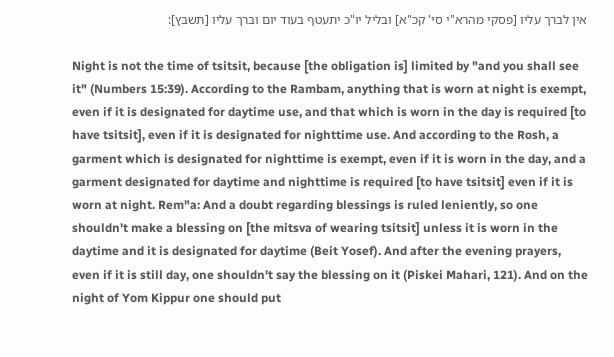אין לברך עליו [פסקי מהרא"י סי' קכ"א] ובליל יו"כ יתעטף בעוד יום וברך עליו [תשבץ]:

Night is not the time of tsitsit, because [the obligation is] limited by "and you shall see it" (Numbers 15:39). According to the Rambam, anything that is worn at night is exempt, even if it is designated for daytime use, and that which is worn in the day is required [to have tsitsit], even if it is designated for nighttime use. And according to the Rosh, a garment which is designated for nighttime is exempt, even if it is worn in the day, and a garment designated for daytime and nighttime is required [to have tsitsit] even if it is worn at night. Rem"a: And a doubt regarding blessings is ruled leniently, so one shouldn't make a blessing on [the mitsva of wearing tsitsit] unless it is worn in the daytime and it is designated for daytime (Beit Yosef). And after the evening prayers, even if it is still day, one shouldn't say the blessing on it (Piskei Mahari, 121). And on the night of Yom Kippur one should put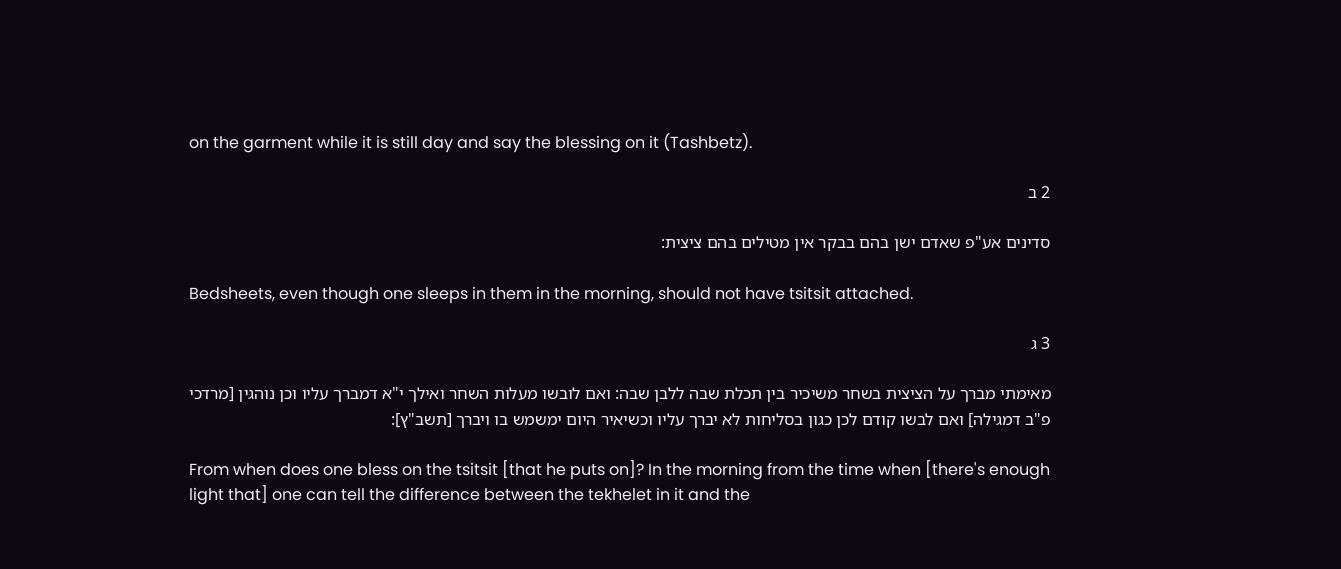on the garment while it is still day and say the blessing on it (Tashbetz).

2 ב

סדינים אע"פ שאדם ישן בהם בבקר אין מטילים בהם ציצית:

Bedsheets, even though one sleeps in them in the morning, should not have tsitsit attached.

3 ג

מאימתי מברך על הציצית בשחר משיכיר בין תכלת שבה ללבן שבה: ואם לובשו מעלות השחר ואילך י"א דמברך עליו וכן נוהגין [מרדכי פ"ב דמגילה] ואם לבשו קודם לכן כגון בסליחות לא יברך עליו וכשיאיר היום ימשמש בו ויברך [תשב"ץ]:

From when does one bless on the tsitsit [that he puts on]? In the morning from the time when [there's enough light that] one can tell the difference between the tekhelet in it and the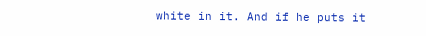white in it. And if he puts it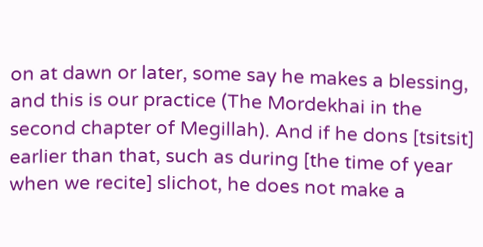on at dawn or later, some say he makes a blessing, and this is our practice (The Mordekhai in the second chapter of Megillah). And if he dons [tsitsit] earlier than that, such as during [the time of year when we recite] slichot, he does not make a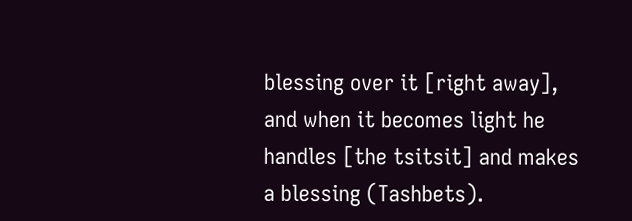blessing over it [right away], and when it becomes light he handles [the tsitsit] and makes a blessing (Tashbets).